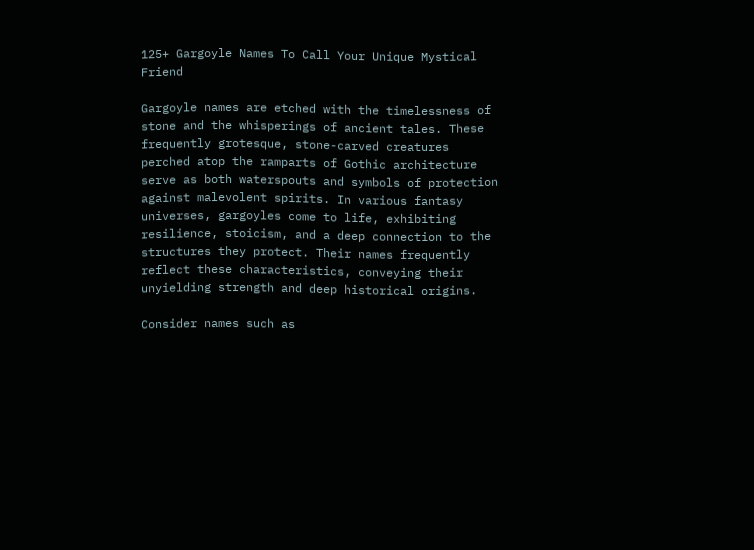125+ Gargoyle Names To Call Your Unique Mystical Friend

Gargoyle names are etched with the timelessness of stone and the whisperings of ancient tales. These frequently grotesque, stone-carved creatures perched atop the ramparts of Gothic architecture serve as both waterspouts and symbols of protection against malevolent spirits. In various fantasy universes, gargoyles come to life, exhibiting resilience, stoicism, and a deep connection to the structures they protect. Their names frequently reflect these characteristics, conveying their unyielding strength and deep historical origins.

Consider names such as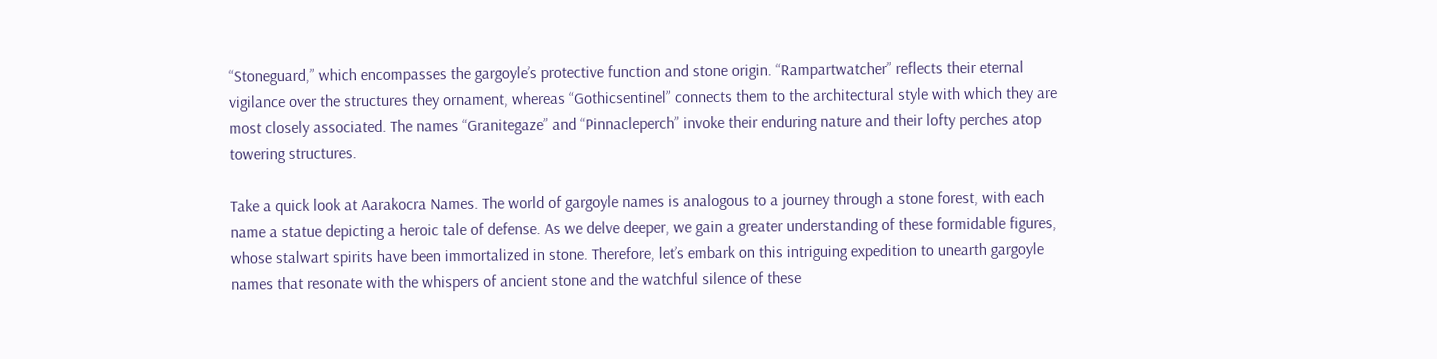“Stoneguard,” which encompasses the gargoyle’s protective function and stone origin. “Rampartwatcher” reflects their eternal vigilance over the structures they ornament, whereas “Gothicsentinel” connects them to the architectural style with which they are most closely associated. The names “Granitegaze” and “Pinnacleperch” invoke their enduring nature and their lofty perches atop towering structures.

Take a quick look at Aarakocra Names. The world of gargoyle names is analogous to a journey through a stone forest, with each name a statue depicting a heroic tale of defense. As we delve deeper, we gain a greater understanding of these formidable figures, whose stalwart spirits have been immortalized in stone. Therefore, let’s embark on this intriguing expedition to unearth gargoyle names that resonate with the whispers of ancient stone and the watchful silence of these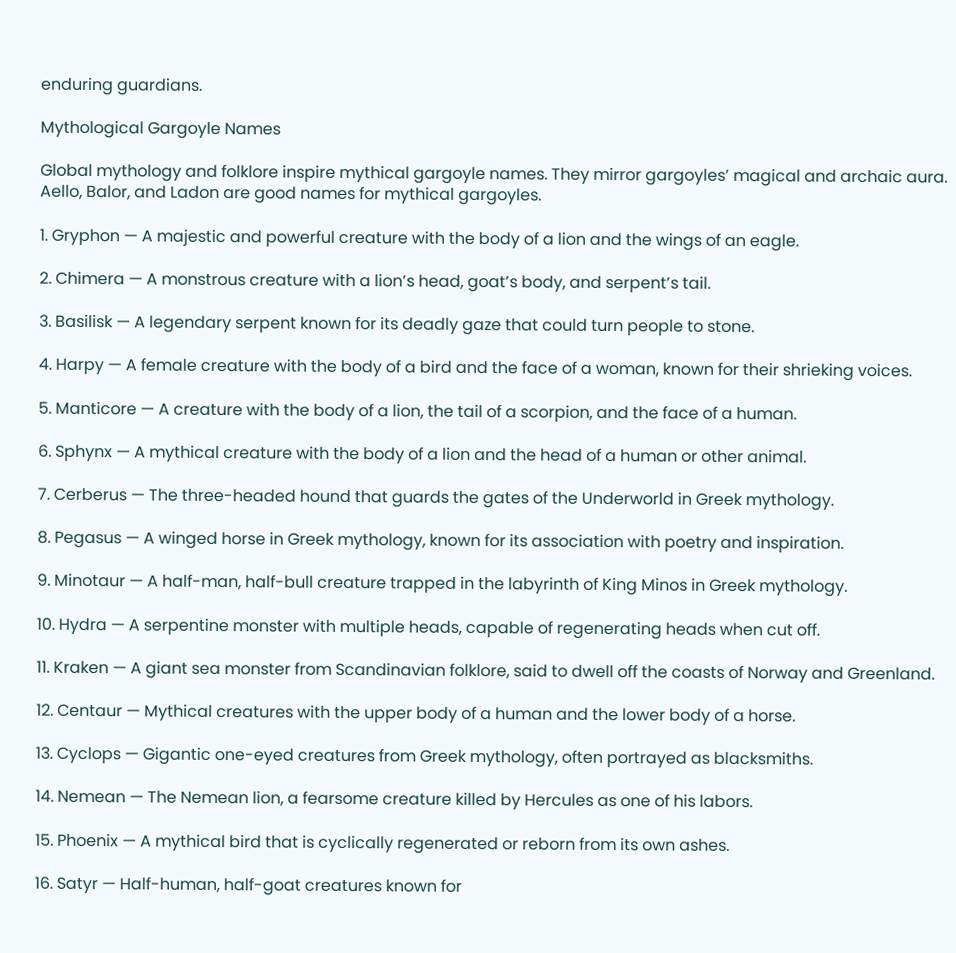enduring guardians.

Mythological Gargoyle Names

Global mythology and folklore inspire mythical gargoyle names. They mirror gargoyles’ magical and archaic aura. Aello, Balor, and Ladon are good names for mythical gargoyles.

1. Gryphon — A majestic and powerful creature with the body of a lion and the wings of an eagle.

2. Chimera — A monstrous creature with a lion’s head, goat’s body, and serpent’s tail.

3. Basilisk — A legendary serpent known for its deadly gaze that could turn people to stone.

4. Harpy — A female creature with the body of a bird and the face of a woman, known for their shrieking voices.

5. Manticore — A creature with the body of a lion, the tail of a scorpion, and the face of a human.

6. Sphynx — A mythical creature with the body of a lion and the head of a human or other animal.

7. Cerberus — The three-headed hound that guards the gates of the Underworld in Greek mythology.

8. Pegasus — A winged horse in Greek mythology, known for its association with poetry and inspiration.

9. Minotaur — A half-man, half-bull creature trapped in the labyrinth of King Minos in Greek mythology.

10. Hydra — A serpentine monster with multiple heads, capable of regenerating heads when cut off.

11. Kraken — A giant sea monster from Scandinavian folklore, said to dwell off the coasts of Norway and Greenland.

12. Centaur — Mythical creatures with the upper body of a human and the lower body of a horse.

13. Cyclops — Gigantic one-eyed creatures from Greek mythology, often portrayed as blacksmiths.

14. Nemean — The Nemean lion, a fearsome creature killed by Hercules as one of his labors.

15. Phoenix — A mythical bird that is cyclically regenerated or reborn from its own ashes.

16. Satyr — Half-human, half-goat creatures known for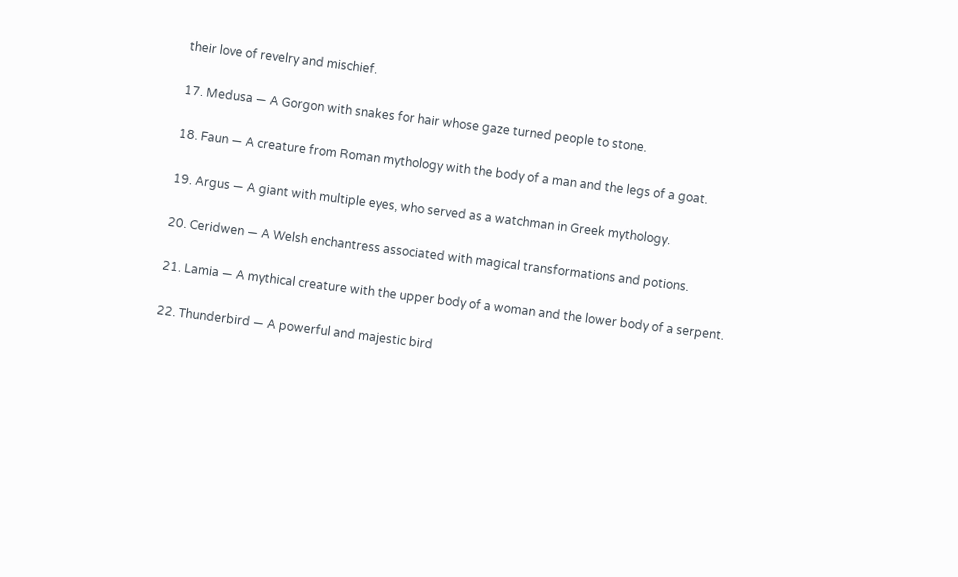their love of revelry and mischief.

17. Medusa — A Gorgon with snakes for hair whose gaze turned people to stone.

18. Faun — A creature from Roman mythology with the body of a man and the legs of a goat.

19. Argus — A giant with multiple eyes, who served as a watchman in Greek mythology.

20. Ceridwen — A Welsh enchantress associated with magical transformations and potions.

21. Lamia — A mythical creature with the upper body of a woman and the lower body of a serpent.

22. Thunderbird — A powerful and majestic bird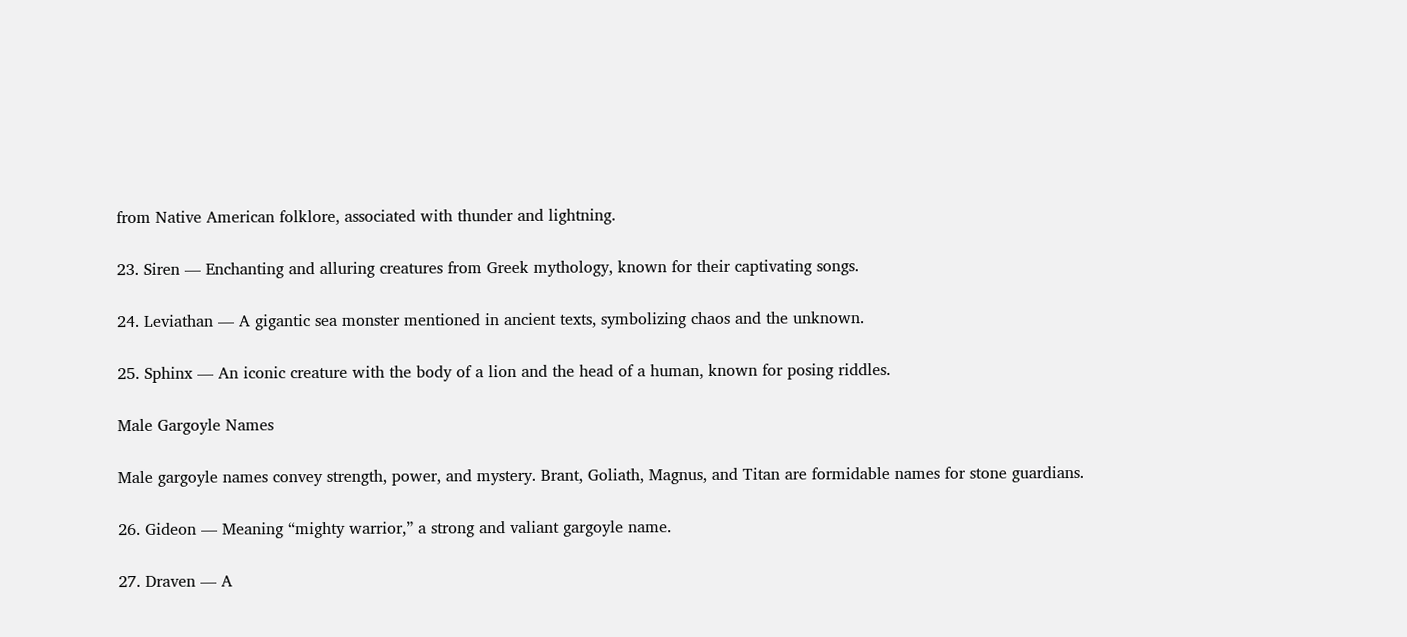from Native American folklore, associated with thunder and lightning.

23. Siren — Enchanting and alluring creatures from Greek mythology, known for their captivating songs.

24. Leviathan — A gigantic sea monster mentioned in ancient texts, symbolizing chaos and the unknown.

25. Sphinx — An iconic creature with the body of a lion and the head of a human, known for posing riddles.

Male Gargoyle Names

Male gargoyle names convey strength, power, and mystery. Brant, Goliath, Magnus, and Titan are formidable names for stone guardians.

26. Gideon — Meaning “mighty warrior,” a strong and valiant gargoyle name.

27. Draven — A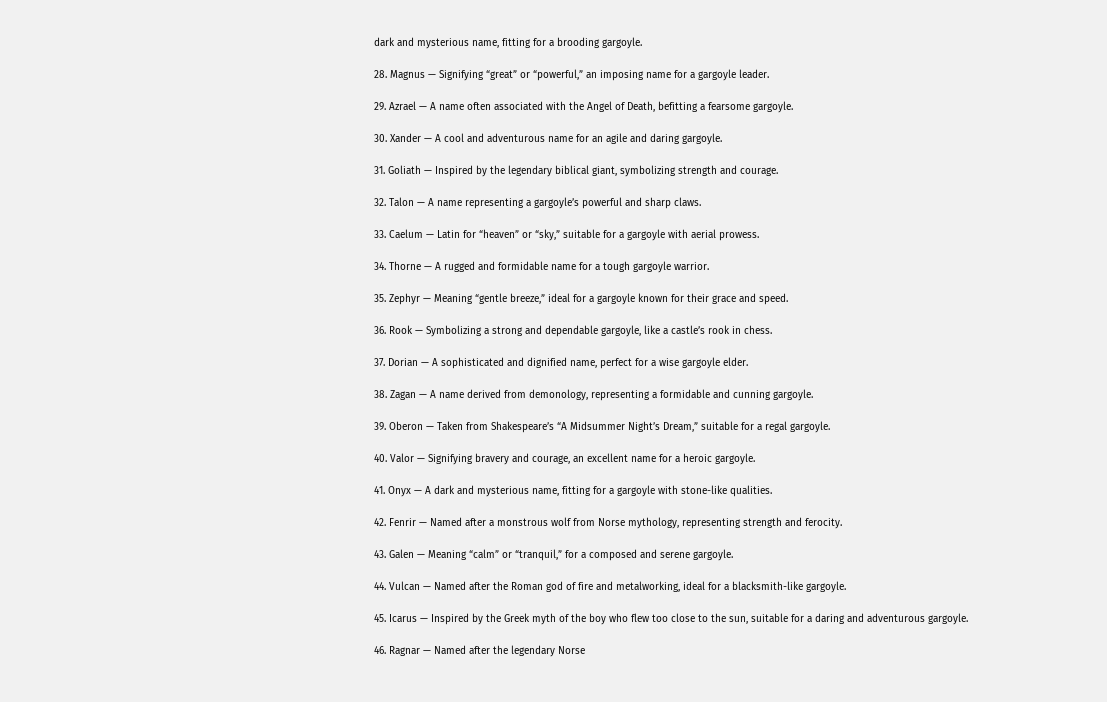dark and mysterious name, fitting for a brooding gargoyle.

28. Magnus — Signifying “great” or “powerful,” an imposing name for a gargoyle leader.

29. Azrael — A name often associated with the Angel of Death, befitting a fearsome gargoyle.

30. Xander — A cool and adventurous name for an agile and daring gargoyle.

31. Goliath — Inspired by the legendary biblical giant, symbolizing strength and courage.

32. Talon — A name representing a gargoyle’s powerful and sharp claws.

33. Caelum — Latin for “heaven” or “sky,” suitable for a gargoyle with aerial prowess.

34. Thorne — A rugged and formidable name for a tough gargoyle warrior.

35. Zephyr — Meaning “gentle breeze,” ideal for a gargoyle known for their grace and speed.

36. Rook — Symbolizing a strong and dependable gargoyle, like a castle’s rook in chess.

37. Dorian — A sophisticated and dignified name, perfect for a wise gargoyle elder.

38. Zagan — A name derived from demonology, representing a formidable and cunning gargoyle.

39. Oberon — Taken from Shakespeare’s “A Midsummer Night’s Dream,” suitable for a regal gargoyle.

40. Valor — Signifying bravery and courage, an excellent name for a heroic gargoyle.

41. Onyx — A dark and mysterious name, fitting for a gargoyle with stone-like qualities.

42. Fenrir — Named after a monstrous wolf from Norse mythology, representing strength and ferocity.

43. Galen — Meaning “calm” or “tranquil,” for a composed and serene gargoyle.

44. Vulcan — Named after the Roman god of fire and metalworking, ideal for a blacksmith-like gargoyle.

45. Icarus — Inspired by the Greek myth of the boy who flew too close to the sun, suitable for a daring and adventurous gargoyle.

46. Ragnar — Named after the legendary Norse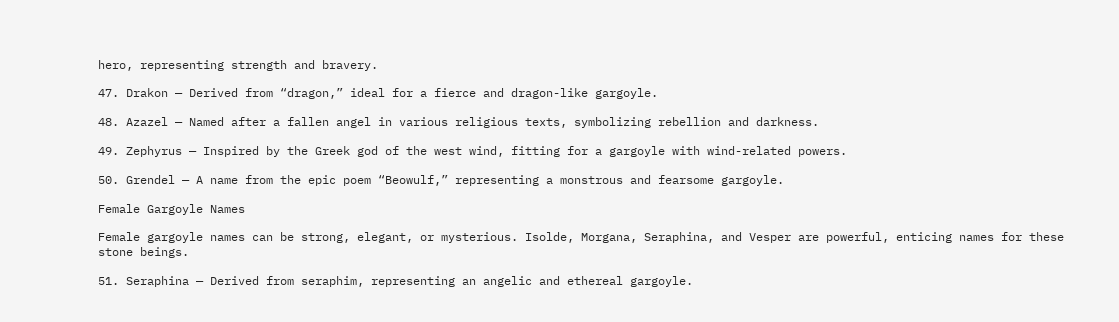hero, representing strength and bravery.

47. Drakon — Derived from “dragon,” ideal for a fierce and dragon-like gargoyle.

48. Azazel — Named after a fallen angel in various religious texts, symbolizing rebellion and darkness.

49. Zephyrus — Inspired by the Greek god of the west wind, fitting for a gargoyle with wind-related powers.

50. Grendel — A name from the epic poem “Beowulf,” representing a monstrous and fearsome gargoyle.

Female Gargoyle Names

Female gargoyle names can be strong, elegant, or mysterious. Isolde, Morgana, Seraphina, and Vesper are powerful, enticing names for these stone beings.

51. Seraphina — Derived from seraphim, representing an angelic and ethereal gargoyle.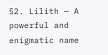52. Lilith — A powerful and enigmatic name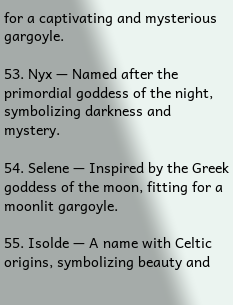for a captivating and mysterious gargoyle.

53. Nyx — Named after the primordial goddess of the night, symbolizing darkness and mystery.

54. Selene — Inspired by the Greek goddess of the moon, fitting for a moonlit gargoyle.

55. Isolde — A name with Celtic origins, symbolizing beauty and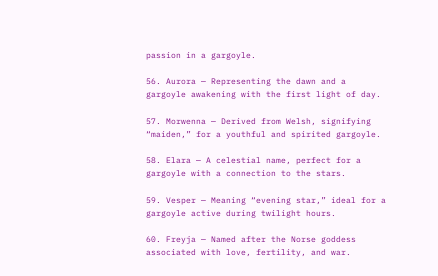passion in a gargoyle.

56. Aurora — Representing the dawn and a gargoyle awakening with the first light of day.

57. Morwenna — Derived from Welsh, signifying “maiden,” for a youthful and spirited gargoyle.

58. Elara — A celestial name, perfect for a gargoyle with a connection to the stars.

59. Vesper — Meaning “evening star,” ideal for a gargoyle active during twilight hours.

60. Freyja — Named after the Norse goddess associated with love, fertility, and war.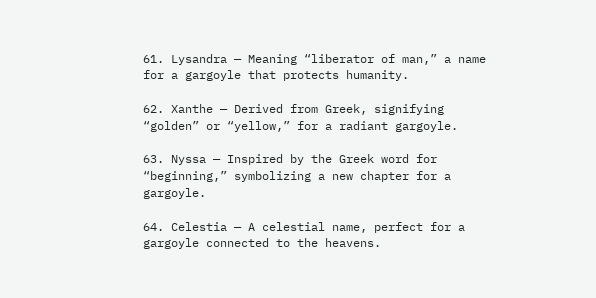61. Lysandra — Meaning “liberator of man,” a name for a gargoyle that protects humanity.

62. Xanthe — Derived from Greek, signifying “golden” or “yellow,” for a radiant gargoyle.

63. Nyssa — Inspired by the Greek word for “beginning,” symbolizing a new chapter for a gargoyle.

64. Celestia — A celestial name, perfect for a gargoyle connected to the heavens.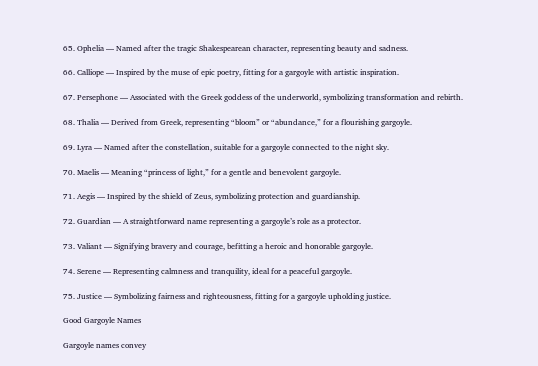65. Ophelia — Named after the tragic Shakespearean character, representing beauty and sadness.

66. Calliope — Inspired by the muse of epic poetry, fitting for a gargoyle with artistic inspiration.

67. Persephone — Associated with the Greek goddess of the underworld, symbolizing transformation and rebirth.

68. Thalia — Derived from Greek, representing “bloom” or “abundance,” for a flourishing gargoyle.

69. Lyra — Named after the constellation, suitable for a gargoyle connected to the night sky.

70. Maelis — Meaning “princess of light,” for a gentle and benevolent gargoyle.

71. Aegis — Inspired by the shield of Zeus, symbolizing protection and guardianship.

72. Guardian — A straightforward name representing a gargoyle’s role as a protector.

73. Valiant — Signifying bravery and courage, befitting a heroic and honorable gargoyle.

74. Serene — Representing calmness and tranquility, ideal for a peaceful gargoyle.

75. Justice — Symbolizing fairness and righteousness, fitting for a gargoyle upholding justice.

Good Gargoyle Names

Gargoyle names convey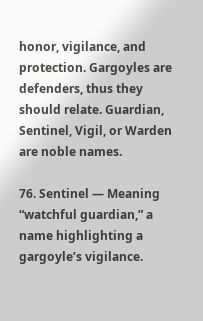honor, vigilance, and protection. Gargoyles are defenders, thus they should relate. Guardian, Sentinel, Vigil, or Warden are noble names.

76. Sentinel — Meaning “watchful guardian,” a name highlighting a gargoyle’s vigilance.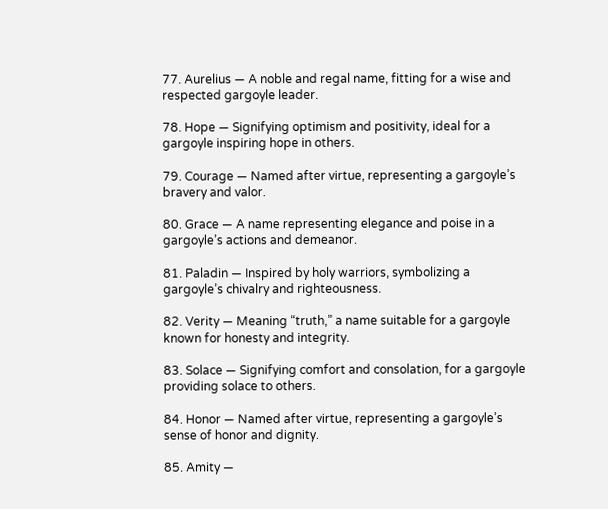77. Aurelius — A noble and regal name, fitting for a wise and respected gargoyle leader.

78. Hope — Signifying optimism and positivity, ideal for a gargoyle inspiring hope in others.

79. Courage — Named after virtue, representing a gargoyle’s bravery and valor.

80. Grace — A name representing elegance and poise in a gargoyle’s actions and demeanor.

81. Paladin — Inspired by holy warriors, symbolizing a gargoyle’s chivalry and righteousness.

82. Verity — Meaning “truth,” a name suitable for a gargoyle known for honesty and integrity.

83. Solace — Signifying comfort and consolation, for a gargoyle providing solace to others.

84. Honor — Named after virtue, representing a gargoyle’s sense of honor and dignity.

85. Amity —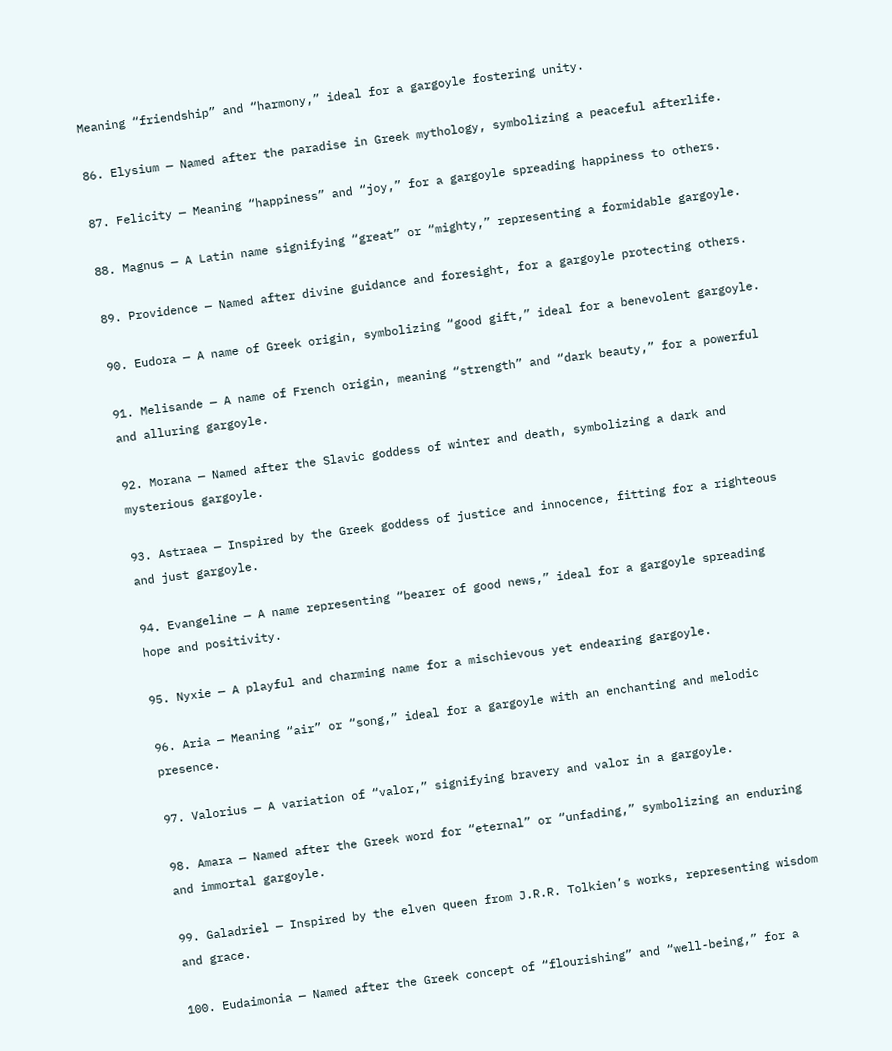Meaning “friendship” and “harmony,” ideal for a gargoyle fostering unity.

86. Elysium — Named after the paradise in Greek mythology, symbolizing a peaceful afterlife.

87. Felicity — Meaning “happiness” and “joy,” for a gargoyle spreading happiness to others.

88. Magnus — A Latin name signifying “great” or “mighty,” representing a formidable gargoyle.

89. Providence — Named after divine guidance and foresight, for a gargoyle protecting others.

90. Eudora — A name of Greek origin, symbolizing “good gift,” ideal for a benevolent gargoyle.

91. Melisande — A name of French origin, meaning “strength” and “dark beauty,” for a powerful and alluring gargoyle.

92. Morana — Named after the Slavic goddess of winter and death, symbolizing a dark and mysterious gargoyle.

93. Astraea — Inspired by the Greek goddess of justice and innocence, fitting for a righteous and just gargoyle.

94. Evangeline — A name representing “bearer of good news,” ideal for a gargoyle spreading hope and positivity.

95. Nyxie — A playful and charming name for a mischievous yet endearing gargoyle.

96. Aria — Meaning “air” or “song,” ideal for a gargoyle with an enchanting and melodic presence.

97. Valorius — A variation of “valor,” signifying bravery and valor in a gargoyle.

98. Amara — Named after the Greek word for “eternal” or “unfading,” symbolizing an enduring and immortal gargoyle.

99. Galadriel — Inspired by the elven queen from J.R.R. Tolkien’s works, representing wisdom and grace.

100. Eudaimonia — Named after the Greek concept of “flourishing” and “well-being,” for a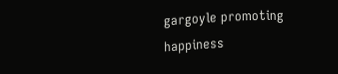gargoyle promoting happiness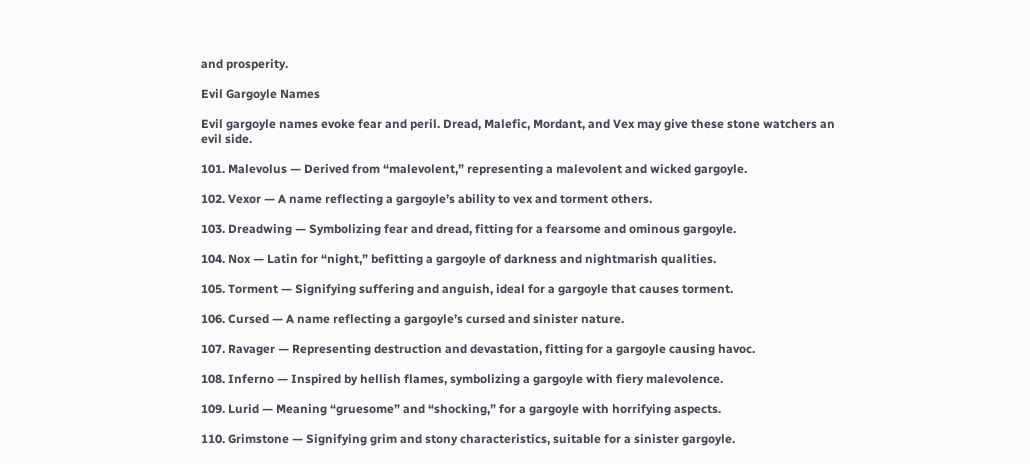and prosperity.

Evil Gargoyle Names

Evil gargoyle names evoke fear and peril. Dread, Malefic, Mordant, and Vex may give these stone watchers an evil side.

101. Malevolus — Derived from “malevolent,” representing a malevolent and wicked gargoyle.

102. Vexor — A name reflecting a gargoyle’s ability to vex and torment others.

103. Dreadwing — Symbolizing fear and dread, fitting for a fearsome and ominous gargoyle.

104. Nox — Latin for “night,” befitting a gargoyle of darkness and nightmarish qualities.

105. Torment — Signifying suffering and anguish, ideal for a gargoyle that causes torment.

106. Cursed — A name reflecting a gargoyle’s cursed and sinister nature.

107. Ravager — Representing destruction and devastation, fitting for a gargoyle causing havoc.

108. Inferno — Inspired by hellish flames, symbolizing a gargoyle with fiery malevolence.

109. Lurid — Meaning “gruesome” and “shocking,” for a gargoyle with horrifying aspects.

110. Grimstone — Signifying grim and stony characteristics, suitable for a sinister gargoyle.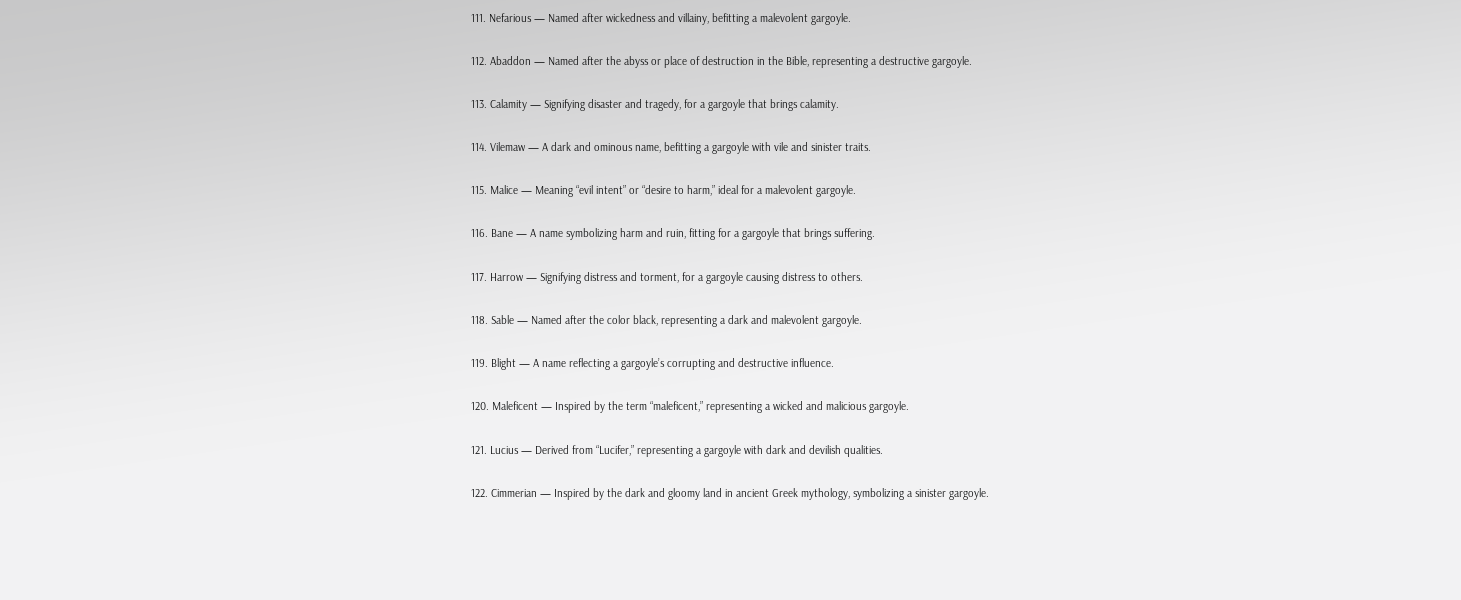111. Nefarious — Named after wickedness and villainy, befitting a malevolent gargoyle.

112. Abaddon — Named after the abyss or place of destruction in the Bible, representing a destructive gargoyle.

113. Calamity — Signifying disaster and tragedy, for a gargoyle that brings calamity.

114. Vilemaw — A dark and ominous name, befitting a gargoyle with vile and sinister traits.

115. Malice — Meaning “evil intent” or “desire to harm,” ideal for a malevolent gargoyle.

116. Bane — A name symbolizing harm and ruin, fitting for a gargoyle that brings suffering.

117. Harrow — Signifying distress and torment, for a gargoyle causing distress to others.

118. Sable — Named after the color black, representing a dark and malevolent gargoyle.

119. Blight — A name reflecting a gargoyle’s corrupting and destructive influence.

120. Maleficent — Inspired by the term “maleficent,” representing a wicked and malicious gargoyle.

121. Lucius — Derived from “Lucifer,” representing a gargoyle with dark and devilish qualities.

122. Cimmerian — Inspired by the dark and gloomy land in ancient Greek mythology, symbolizing a sinister gargoyle.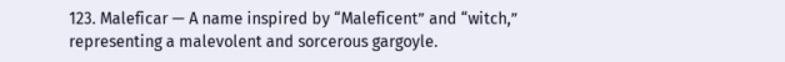123. Maleficar — A name inspired by “Maleficent” and “witch,” representing a malevolent and sorcerous gargoyle.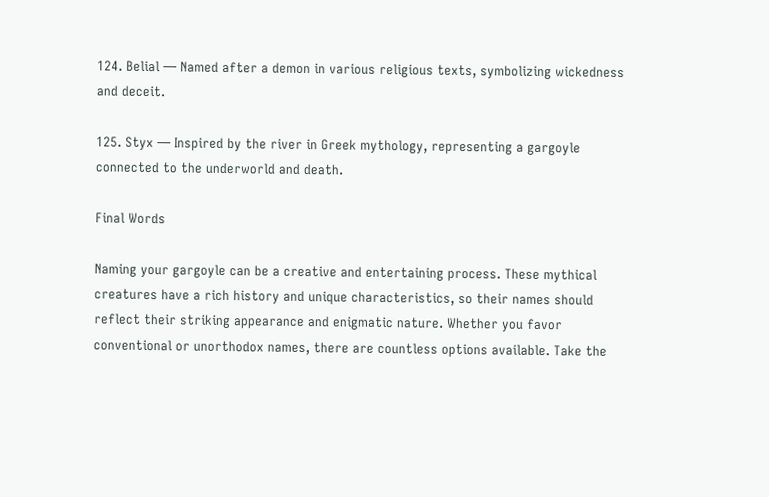124. Belial — Named after a demon in various religious texts, symbolizing wickedness and deceit.

125. Styx — Inspired by the river in Greek mythology, representing a gargoyle connected to the underworld and death.

Final Words

Naming your gargoyle can be a creative and entertaining process. These mythical creatures have a rich history and unique characteristics, so their names should reflect their striking appearance and enigmatic nature. Whether you favor conventional or unorthodox names, there are countless options available. Take the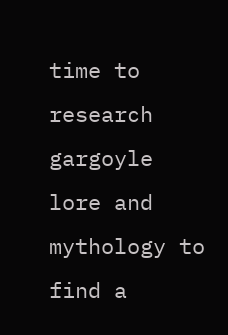time to research gargoyle lore and mythology to find a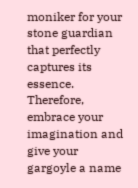moniker for your stone guardian that perfectly captures its essence. Therefore, embrace your imagination and give your gargoyle a name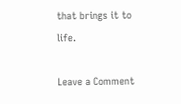that brings it to life.

Leave a Comment